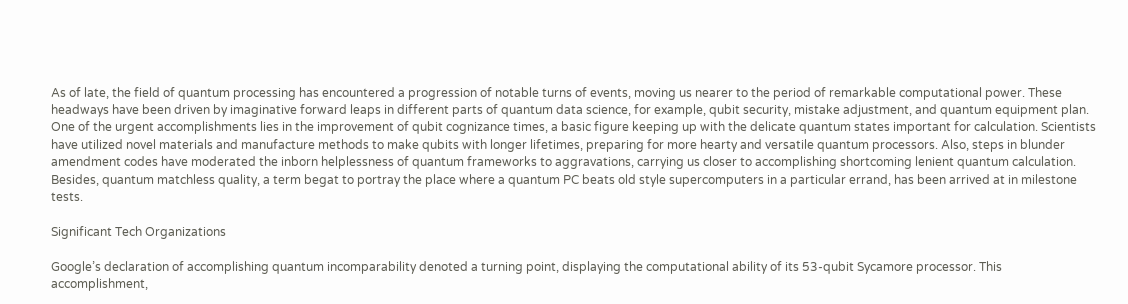As of late, the field of quantum processing has encountered a progression of notable turns of events, moving us nearer to the period of remarkable computational power. These headways have been driven by imaginative forward leaps in different parts of quantum data science, for example, qubit security, mistake adjustment, and quantum equipment plan. One of the urgent accomplishments lies in the improvement of qubit cognizance times, a basic figure keeping up with the delicate quantum states important for calculation. Scientists have utilized novel materials and manufacture methods to make qubits with longer lifetimes, preparing for more hearty and versatile quantum processors. Also, steps in blunder amendment codes have moderated the inborn helplessness of quantum frameworks to aggravations, carrying us closer to accomplishing shortcoming lenient quantum calculation. Besides, quantum matchless quality, a term begat to portray the place where a quantum PC beats old style supercomputers in a particular errand, has been arrived at in milestone tests.

Significant Tech Organizations

Google’s declaration of accomplishing quantum incomparability denoted a turning point, displaying the computational ability of its 53-qubit Sycamore processor. This accomplishment,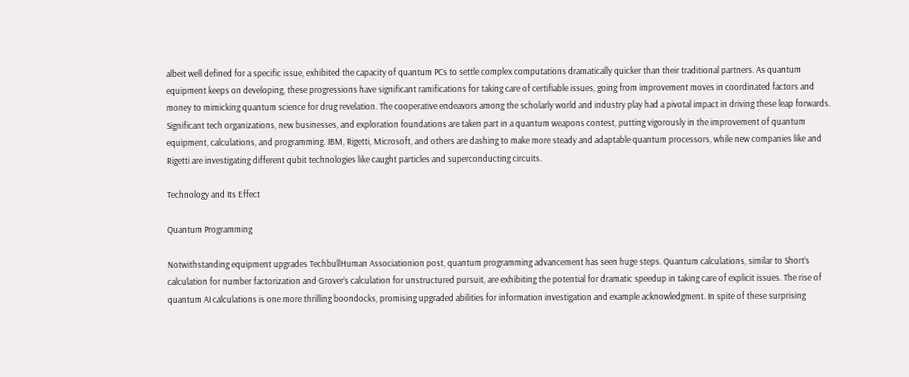albeit well defined for a specific issue, exhibited the capacity of quantum PCs to settle complex computations dramatically quicker than their traditional partners. As quantum equipment keeps on developing, these progressions have significant ramifications for taking care of certifiable issues, going from improvement moves in coordinated factors and money to mimicking quantum science for drug revelation. The cooperative endeavors among the scholarly world and industry play had a pivotal impact in driving these leap forwards. Significant tech organizations, new businesses, and exploration foundations are taken part in a quantum weapons contest, putting vigorously in the improvement of quantum equipment, calculations, and programming. IBM, Rigetti, Microsoft, and others are dashing to make more steady and adaptable quantum processors, while new companies like and Rigetti are investigating different qubit technologies like caught particles and superconducting circuits.

Technology and Its Effect

Quantum Programming

Notwithstanding equipment upgrades TechbullHuman Associationion post, quantum programming advancement has seen huge steps. Quantum calculations, similar to Short’s calculation for number factorization and Grover’s calculation for unstructured pursuit, are exhibiting the potential for dramatic speedup in taking care of explicit issues. The rise of quantum AI calculations is one more thrilling boondocks, promising upgraded abilities for information investigation and example acknowledgment. In spite of these surprising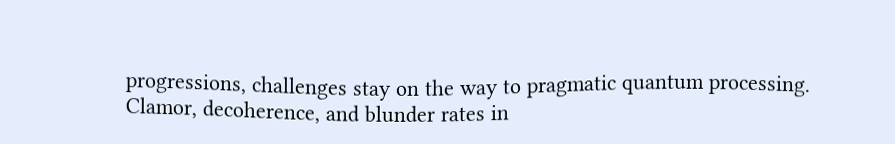progressions, challenges stay on the way to pragmatic quantum processing. Clamor, decoherence, and blunder rates in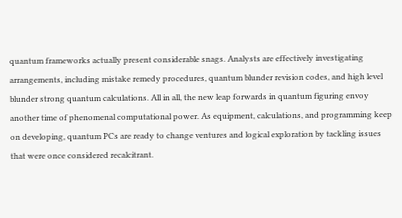quantum frameworks actually present considerable snags. Analysts are effectively investigating arrangements, including mistake remedy procedures, quantum blunder revision codes, and high level blunder strong quantum calculations. All in all, the new leap forwards in quantum figuring envoy another time of phenomenal computational power. As equipment, calculations, and programming keep on developing, quantum PCs are ready to change ventures and logical exploration by tackling issues that were once considered recalcitrant.